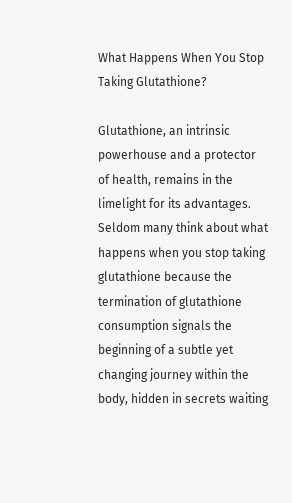What Happens When You Stop Taking Glutathione?

Glutathione, an intrinsic powerhouse and a protector of health, remains in the limelight for its advantages. Seldom many think about what happens when you stop taking glutathione because the termination of glutathione consumption signals the beginning of a subtle yet changing journey within the body, hidden in secrets waiting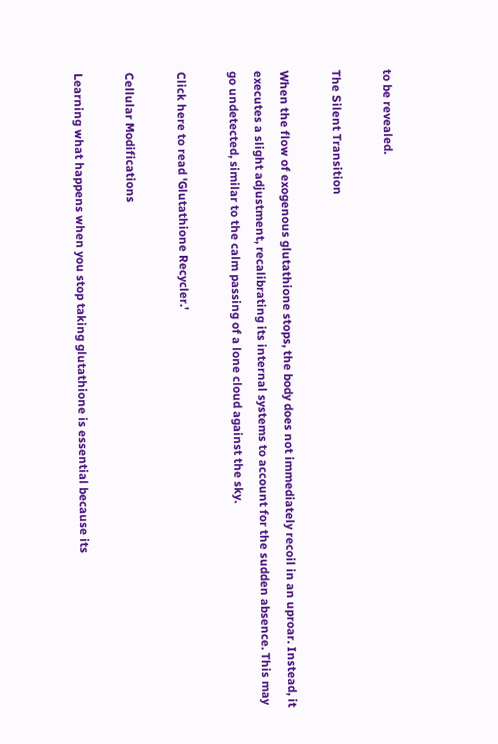to be revealed.

The Silent Transition

When the flow of exogenous glutathione stops, the body does not immediately recoil in an uproar. Instead, it executes a slight adjustment, recalibrating its internal systems to account for the sudden absence. This may go undetected, similar to the calm passing of a lone cloud against the sky.

Click here to read 'Glutathione Recycler.'

Cellular Modifications

Learning what happens when you stop taking glutathione is essential because its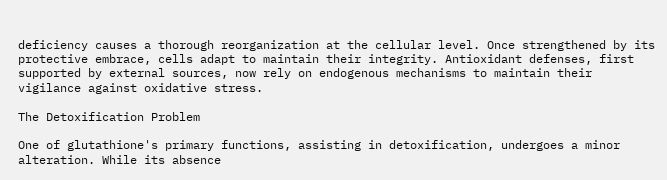deficiency causes a thorough reorganization at the cellular level. Once strengthened by its protective embrace, cells adapt to maintain their integrity. Antioxidant defenses, first supported by external sources, now rely on endogenous mechanisms to maintain their vigilance against oxidative stress.

The Detoxification Problem

One of glutathione's primary functions, assisting in detoxification, undergoes a minor alteration. While its absence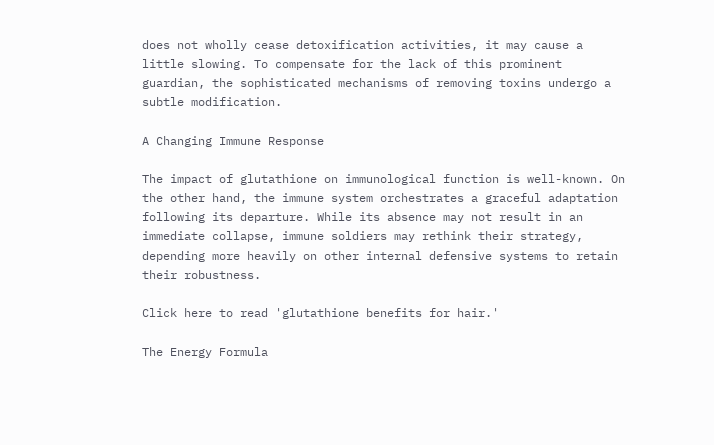does not wholly cease detoxification activities, it may cause a little slowing. To compensate for the lack of this prominent guardian, the sophisticated mechanisms of removing toxins undergo a subtle modification.

A Changing Immune Response

The impact of glutathione on immunological function is well-known. On the other hand, the immune system orchestrates a graceful adaptation following its departure. While its absence may not result in an immediate collapse, immune soldiers may rethink their strategy, depending more heavily on other internal defensive systems to retain their robustness.

Click here to read 'glutathione benefits for hair.'

The Energy Formula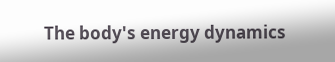The body's energy dynamics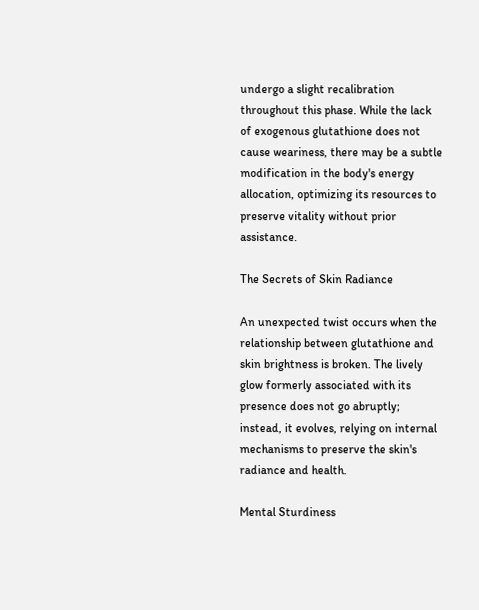undergo a slight recalibration throughout this phase. While the lack of exogenous glutathione does not cause weariness, there may be a subtle modification in the body's energy allocation, optimizing its resources to preserve vitality without prior assistance.

The Secrets of Skin Radiance

An unexpected twist occurs when the relationship between glutathione and skin brightness is broken. The lively glow formerly associated with its presence does not go abruptly; instead, it evolves, relying on internal mechanisms to preserve the skin's radiance and health.

Mental Sturdiness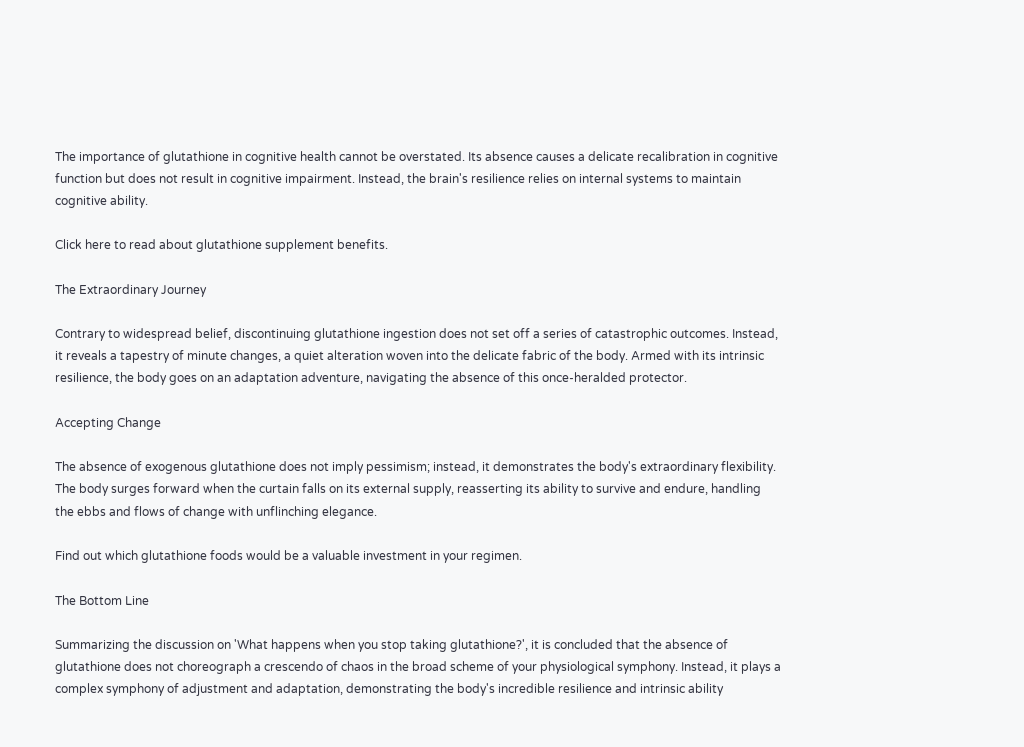The importance of glutathione in cognitive health cannot be overstated. Its absence causes a delicate recalibration in cognitive function but does not result in cognitive impairment. Instead, the brain's resilience relies on internal systems to maintain cognitive ability.

Click here to read about glutathione supplement benefits.

The Extraordinary Journey

Contrary to widespread belief, discontinuing glutathione ingestion does not set off a series of catastrophic outcomes. Instead, it reveals a tapestry of minute changes, a quiet alteration woven into the delicate fabric of the body. Armed with its intrinsic resilience, the body goes on an adaptation adventure, navigating the absence of this once-heralded protector.

Accepting Change

The absence of exogenous glutathione does not imply pessimism; instead, it demonstrates the body's extraordinary flexibility. The body surges forward when the curtain falls on its external supply, reasserting its ability to survive and endure, handling the ebbs and flows of change with unflinching elegance.

Find out which glutathione foods would be a valuable investment in your regimen.

The Bottom Line

Summarizing the discussion on 'What happens when you stop taking glutathione?', it is concluded that the absence of glutathione does not choreograph a crescendo of chaos in the broad scheme of your physiological symphony. Instead, it plays a complex symphony of adjustment and adaptation, demonstrating the body's incredible resilience and intrinsic ability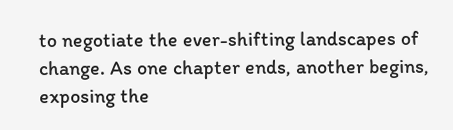to negotiate the ever-shifting landscapes of change. As one chapter ends, another begins, exposing the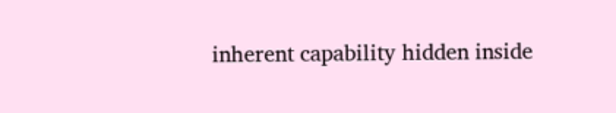inherent capability hidden inside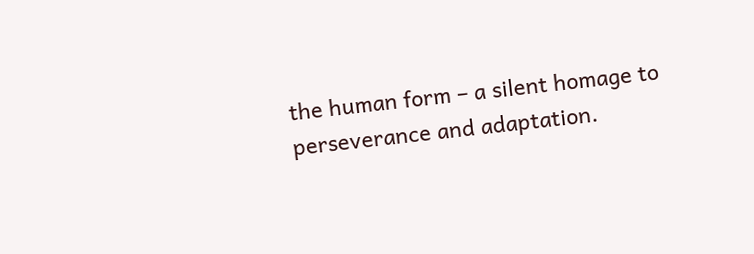the human form – a silent homage to perseverance and adaptation.